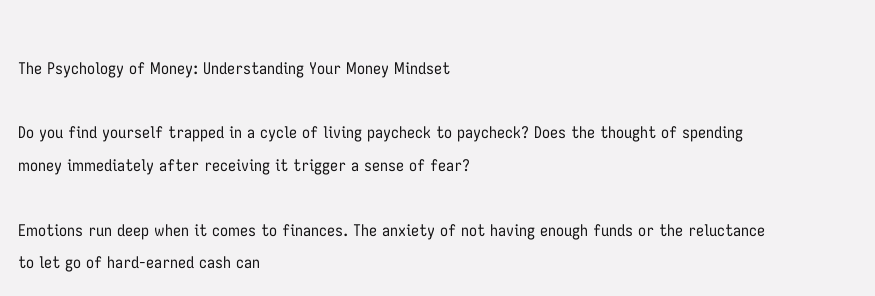The Psychology of Money: Understanding Your Money Mindset

Do you find yourself trapped in a cycle of living paycheck to paycheck? Does the thought of spending money immediately after receiving it trigger a sense of fear?

Emotions run deep when it comes to finances. The anxiety of not having enough funds or the reluctance to let go of hard-earned cash can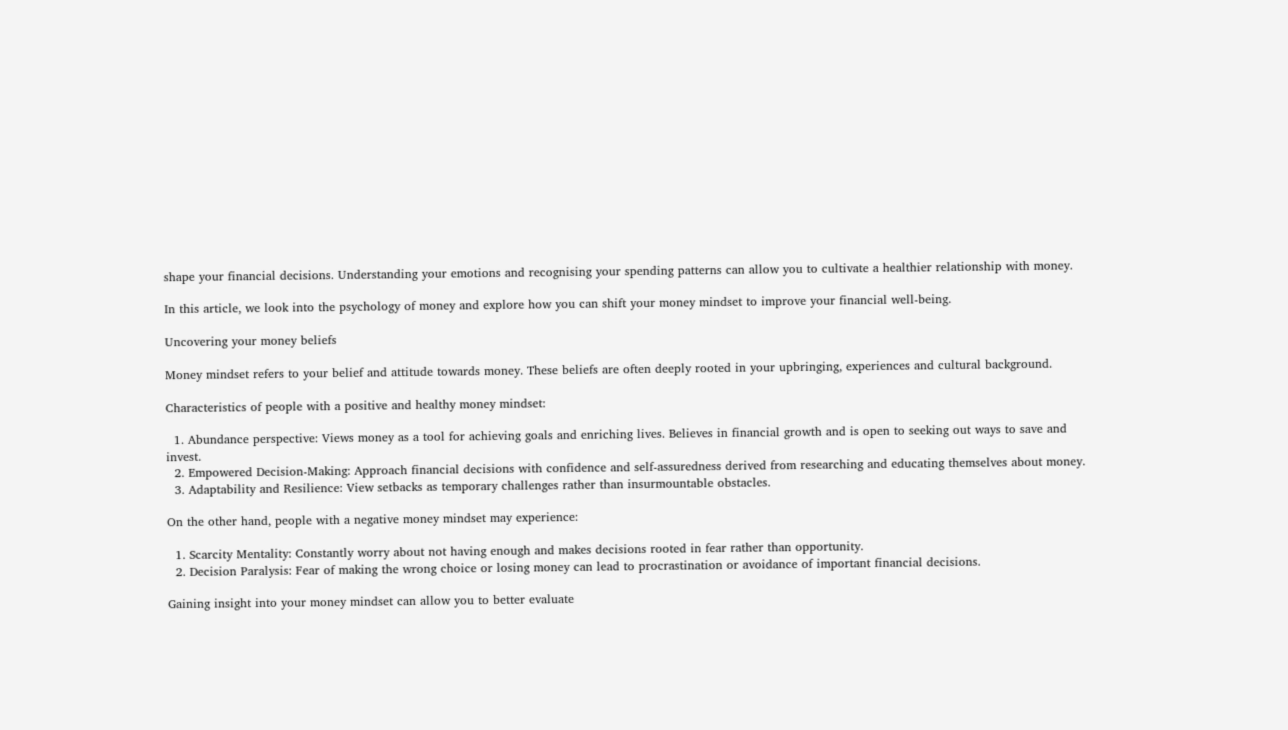shape your financial decisions. Understanding your emotions and recognising your spending patterns can allow you to cultivate a healthier relationship with money.

In this article, we look into the psychology of money and explore how you can shift your money mindset to improve your financial well-being.

Uncovering your money beliefs

Money mindset refers to your belief and attitude towards money. These beliefs are often deeply rooted in your upbringing, experiences and cultural background.

Characteristics of people with a positive and healthy money mindset:

  1. Abundance perspective: Views money as a tool for achieving goals and enriching lives. Believes in financial growth and is open to seeking out ways to save and invest.
  2. Empowered Decision-Making: Approach financial decisions with confidence and self-assuredness derived from researching and educating themselves about money.
  3. Adaptability and Resilience: View setbacks as temporary challenges rather than insurmountable obstacles.

On the other hand, people with a negative money mindset may experience:

  1. Scarcity Mentality: Constantly worry about not having enough and makes decisions rooted in fear rather than opportunity.
  2. Decision Paralysis: Fear of making the wrong choice or losing money can lead to procrastination or avoidance of important financial decisions.

Gaining insight into your money mindset can allow you to better evaluate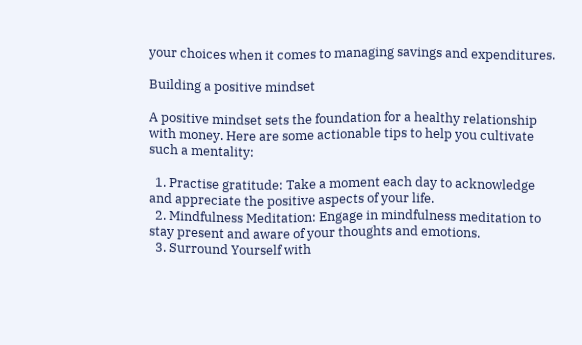your choices when it comes to managing savings and expenditures.

Building a positive mindset

A positive mindset sets the foundation for a healthy relationship with money. Here are some actionable tips to help you cultivate such a mentality:

  1. Practise gratitude: Take a moment each day to acknowledge and appreciate the positive aspects of your life.
  2. Mindfulness Meditation: Engage in mindfulness meditation to stay present and aware of your thoughts and emotions.
  3. Surround Yourself with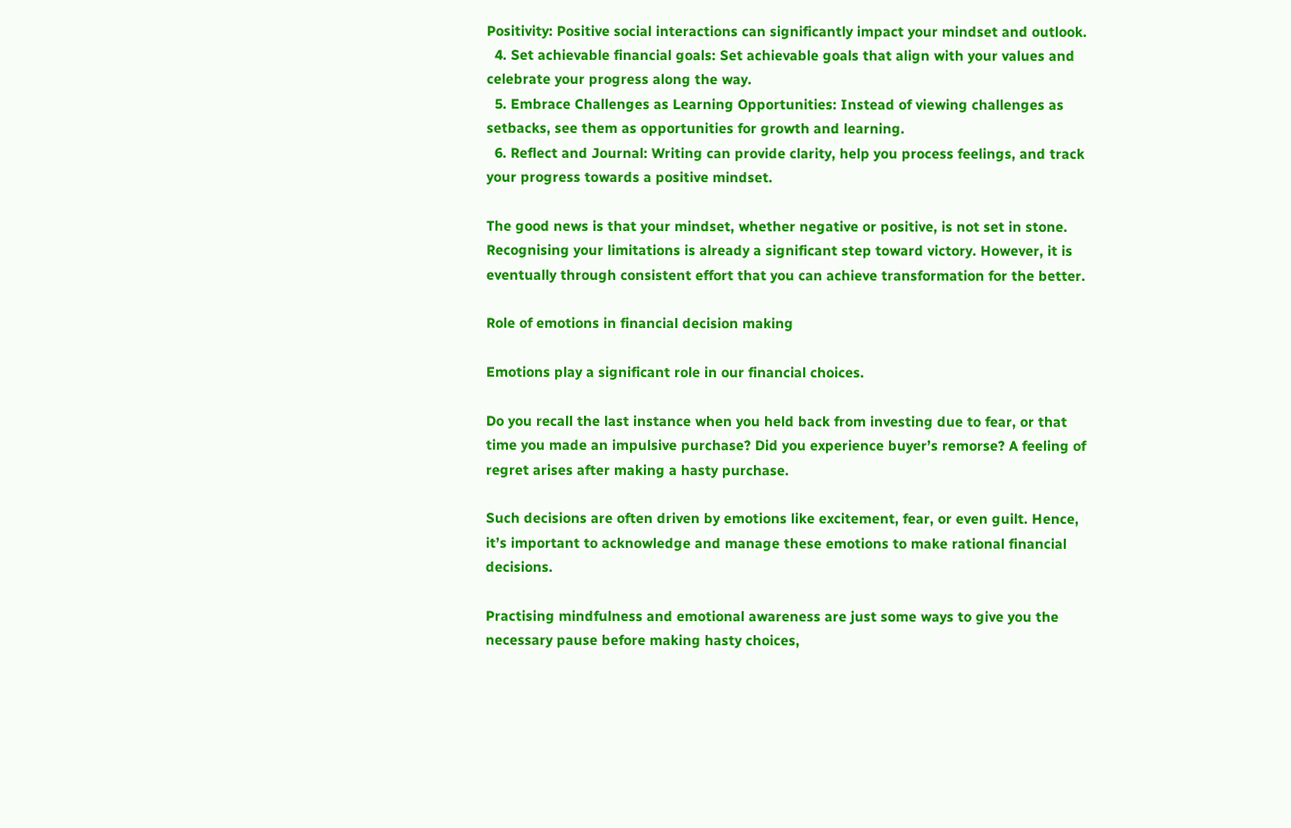Positivity: Positive social interactions can significantly impact your mindset and outlook.
  4. Set achievable financial goals: Set achievable goals that align with your values and celebrate your progress along the way.
  5. Embrace Challenges as Learning Opportunities: Instead of viewing challenges as setbacks, see them as opportunities for growth and learning.
  6. Reflect and Journal: Writing can provide clarity, help you process feelings, and track your progress towards a positive mindset.

The good news is that your mindset, whether negative or positive, is not set in stone. Recognising your limitations is already a significant step toward victory. However, it is eventually through consistent effort that you can achieve transformation for the better.

Role of emotions in financial decision making

Emotions play a significant role in our financial choices.

Do you recall the last instance when you held back from investing due to fear, or that time you made an impulsive purchase? Did you experience buyer’s remorse? A feeling of regret arises after making a hasty purchase.

Such decisions are often driven by emotions like excitement, fear, or even guilt. Hence, it’s important to acknowledge and manage these emotions to make rational financial decisions.

Practising mindfulness and emotional awareness are just some ways to give you the necessary pause before making hasty choices,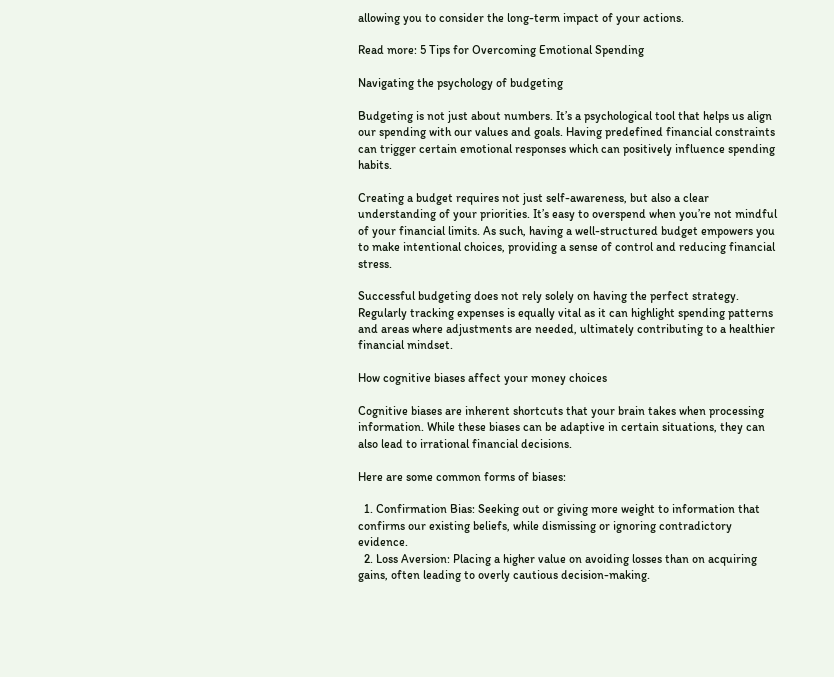allowing you to consider the long-term impact of your actions.

Read more: 5 Tips for Overcoming Emotional Spending

Navigating the psychology of budgeting

Budgeting is not just about numbers. It’s a psychological tool that helps us align our spending with our values and goals. Having predefined financial constraints can trigger certain emotional responses which can positively influence spending habits.

Creating a budget requires not just self-awareness, but also a clear understanding of your priorities. It’s easy to overspend when you’re not mindful of your financial limits. As such, having a well-structured budget empowers you to make intentional choices, providing a sense of control and reducing financial stress.

Successful budgeting does not rely solely on having the perfect strategy. Regularly tracking expenses is equally vital as it can highlight spending patterns and areas where adjustments are needed, ultimately contributing to a healthier financial mindset.

How cognitive biases affect your money choices

Cognitive biases are inherent shortcuts that your brain takes when processing information. While these biases can be adaptive in certain situations, they can also lead to irrational financial decisions.

Here are some common forms of biases:

  1. Confirmation Bias: Seeking out or giving more weight to information that confirms our existing beliefs, while dismissing or ignoring contradictory evidence.
  2. Loss Aversion: Placing a higher value on avoiding losses than on acquiring gains, often leading to overly cautious decision-making.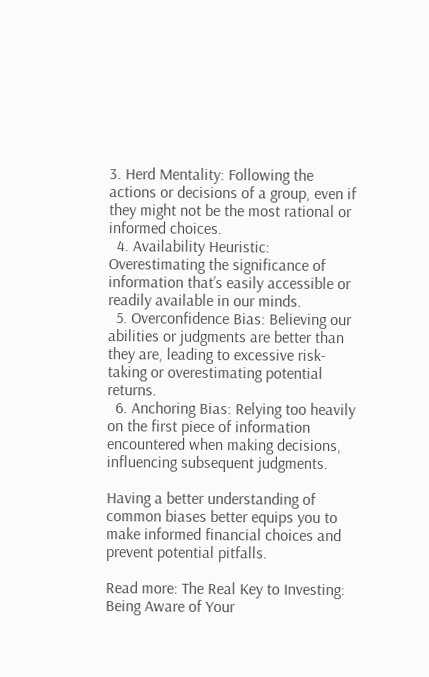3. Herd Mentality: Following the actions or decisions of a group, even if they might not be the most rational or informed choices.
  4. Availability Heuristic: Overestimating the significance of information that’s easily accessible or readily available in our minds.
  5. Overconfidence Bias: Believing our abilities or judgments are better than they are, leading to excessive risk-taking or overestimating potential returns.
  6. Anchoring Bias: Relying too heavily on the first piece of information encountered when making decisions, influencing subsequent judgments.

Having a better understanding of common biases better equips you to make informed financial choices and prevent potential pitfalls.

Read more: The Real Key to Investing: Being Aware of Your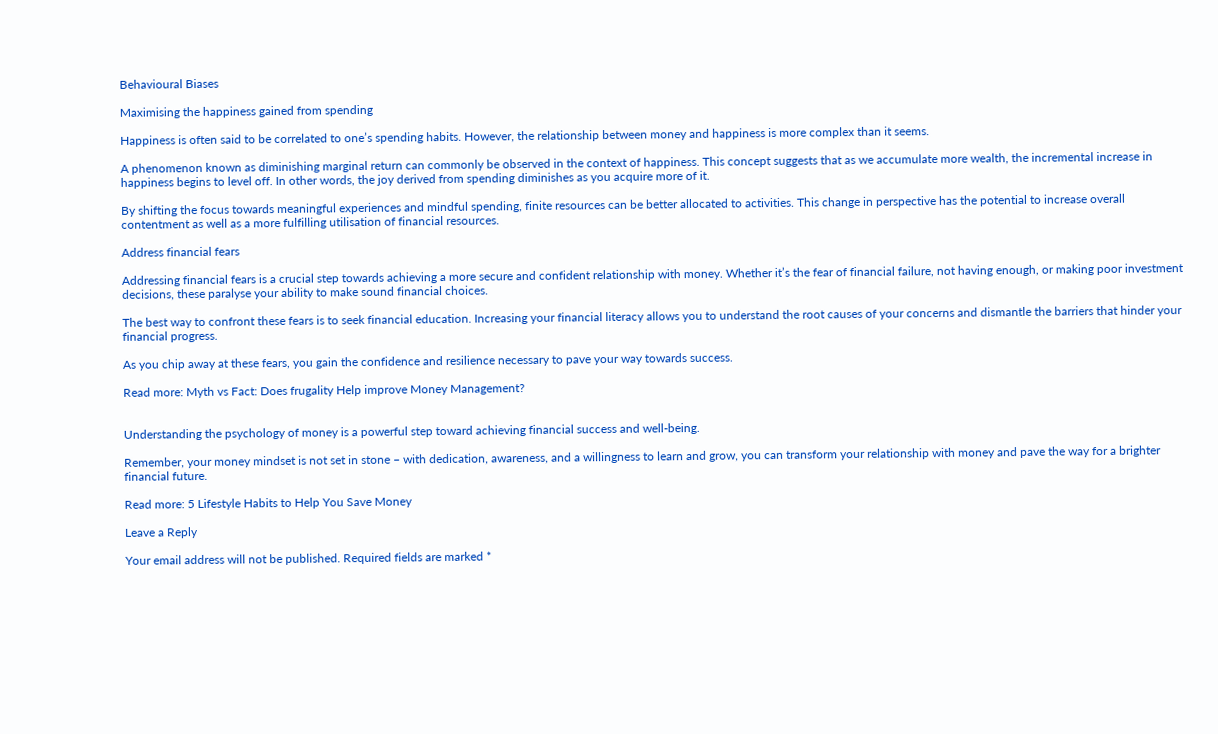Behavioural Biases

Maximising the happiness gained from spending

Happiness is often said to be correlated to one’s spending habits. However, the relationship between money and happiness is more complex than it seems.

A phenomenon known as diminishing marginal return can commonly be observed in the context of happiness. This concept suggests that as we accumulate more wealth, the incremental increase in happiness begins to level off. In other words, the joy derived from spending diminishes as you acquire more of it.

By shifting the focus towards meaningful experiences and mindful spending, finite resources can be better allocated to activities. This change in perspective has the potential to increase overall contentment as well as a more fulfilling utilisation of financial resources.

Address financial fears

Addressing financial fears is a crucial step towards achieving a more secure and confident relationship with money. Whether it’s the fear of financial failure, not having enough, or making poor investment decisions, these paralyse your ability to make sound financial choices.

The best way to confront these fears is to seek financial education. Increasing your financial literacy allows you to understand the root causes of your concerns and dismantle the barriers that hinder your financial progress.

As you chip away at these fears, you gain the confidence and resilience necessary to pave your way towards success.

Read more: Myth vs Fact: Does frugality Help improve Money Management?


Understanding the psychology of money is a powerful step toward achieving financial success and well-being.

Remember, your money mindset is not set in stone – with dedication, awareness, and a willingness to learn and grow, you can transform your relationship with money and pave the way for a brighter financial future.

Read more: 5 Lifestyle Habits to Help You Save Money

Leave a Reply

Your email address will not be published. Required fields are marked *